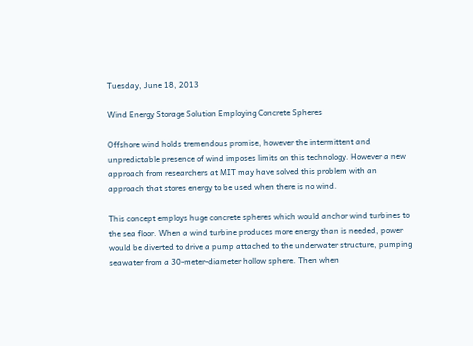Tuesday, June 18, 2013

Wind Energy Storage Solution Employing Concrete Spheres

Offshore wind holds tremendous promise, however the intermittent and unpredictable presence of wind imposes limits on this technology. However a new approach from researchers at MIT may have solved this problem with an approach that stores energy to be used when there is no wind.

This concept employs huge concrete spheres which would anchor wind turbines to the sea floor. When a wind turbine produces more energy than is needed, power would be diverted to drive a pump attached to the underwater structure, pumping seawater from a 30-meter-diameter hollow sphere. Then when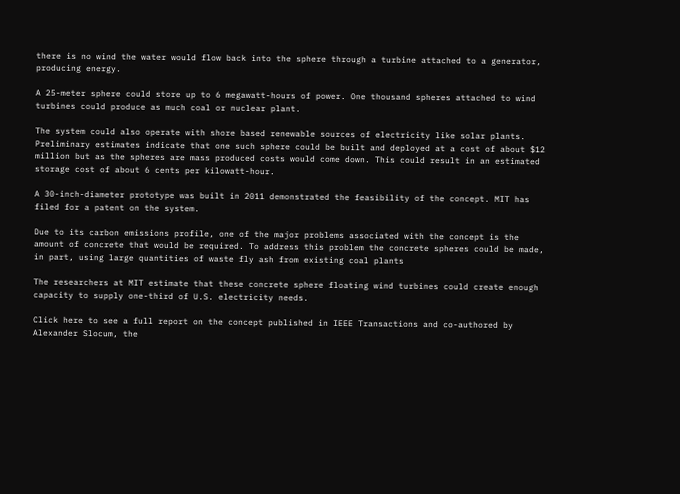there is no wind the water would flow back into the sphere through a turbine attached to a generator, producing energy.

A 25-meter sphere could store up to 6 megawatt-hours of power. One thousand spheres attached to wind turbines could produce as much coal or nuclear plant.

The system could also operate with shore based renewable sources of electricity like solar plants. Preliminary estimates indicate that one such sphere could be built and deployed at a cost of about $12 million but as the spheres are mass produced costs would come down. This could result in an estimated storage cost of about 6 cents per kilowatt-hour.

A 30-inch-diameter prototype was built in 2011 demonstrated the feasibility of the concept. MIT has filed for a patent on the system.

Due to its carbon emissions profile, one of the major problems associated with the concept is the amount of concrete that would be required. To address this problem the concrete spheres could be made, in part, using large quantities of waste fly ash from existing coal plants

The researchers at MIT estimate that these concrete sphere floating wind turbines could create enough capacity to supply one-third of U.S. electricity needs.

Click here to see a full report on the concept published in IEEE Transactions and co-authored by Alexander Slocum, the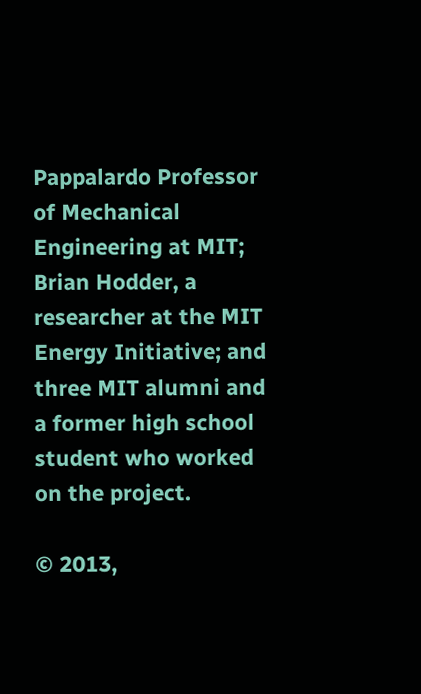Pappalardo Professor of Mechanical Engineering at MIT; Brian Hodder, a researcher at the MIT Energy Initiative; and three MIT alumni and a former high school student who worked on the project.

© 2013,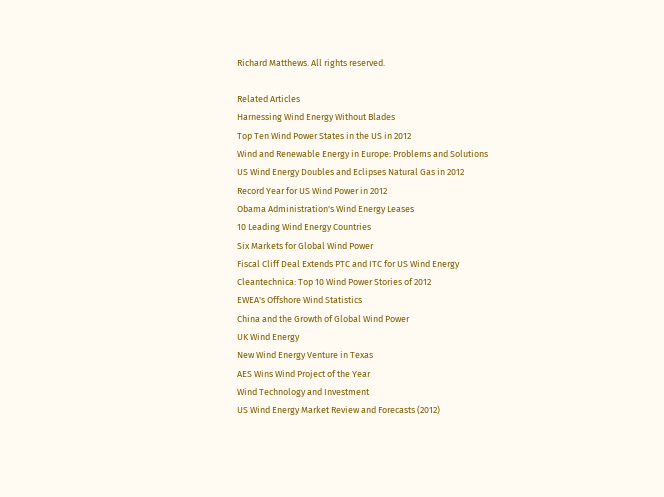Richard Matthews. All rights reserved.

Related Articles
Harnessing Wind Energy Without Blades
Top Ten Wind Power States in the US in 2012
Wind and Renewable Energy in Europe: Problems and Solutions
US Wind Energy Doubles and Eclipses Natural Gas in 2012
Record Year for US Wind Power in 2012
Obama Administration's Wind Energy Leases
10 Leading Wind Energy Countries
Six Markets for Global Wind Power
Fiscal Cliff Deal Extends PTC and ITC for US Wind Energy
Cleantechnica: Top 10 Wind Power Stories of 2012
EWEA's Offshore Wind Statistics
China and the Growth of Global Wind Power
UK Wind Energy
New Wind Energy Venture in Texas
AES Wins Wind Project of the Year
Wind Technology and Investment
US Wind Energy Market Review and Forecasts (2012)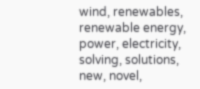wind, renewables, renewable energy, power, electricity, solving, solutions, new, novel,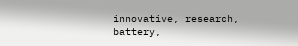innovative, research, battery,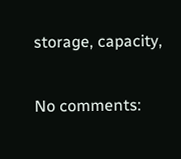storage, capacity,

No comments: